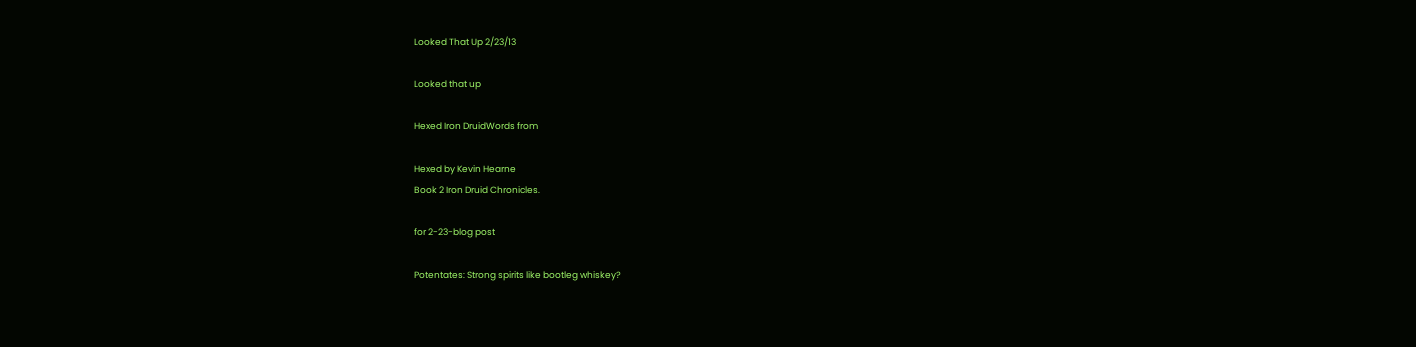Looked That Up 2/23/13

Looked that up

Hexed Iron DruidWords from

Hexed by Kevin Hearne
Book 2 Iron Druid Chronicles.

for 2-23-blog post

Potentates: Strong spirits like bootleg whiskey?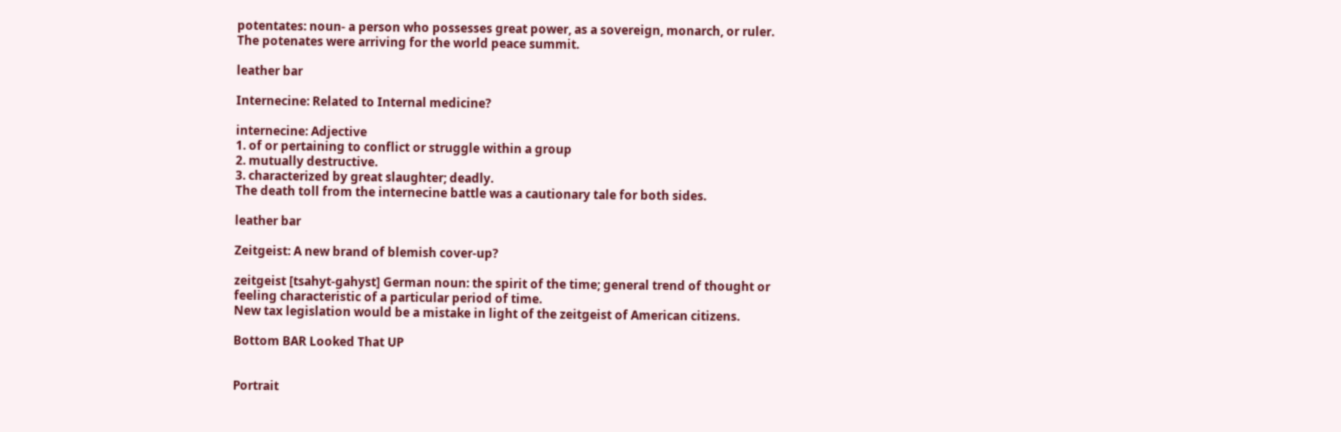potentates: noun- a person who possesses great power, as a sovereign, monarch, or ruler.
The potenates were arriving for the world peace summit.

leather bar

Internecine: Related to Internal medicine?

internecine: Adjective
1. of or pertaining to conflict or struggle within a group
2. mutually destructive.
3. characterized by great slaughter; deadly.
The death toll from the internecine battle was a cautionary tale for both sides.

leather bar

Zeitgeist: A new brand of blemish cover-up?

zeitgeist [tsahyt-gahyst] German noun: the spirit of the time; general trend of thought or
feeling characteristic of a particular period of time.
New tax legislation would be a mistake in light of the zeitgeist of American citizens.

Bottom BAR Looked That UP


Portrait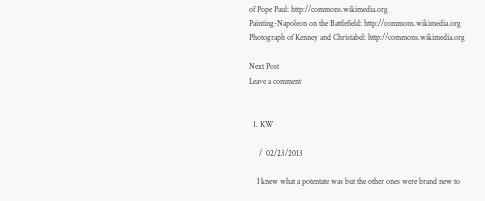of Pope Paul: http://commons.wikimedia.org
Painting-Napoleon on the Battlefield: http://commons.wikimedia.org
Photograph of Kenney and Christabel: http://commons.wikimedia.org

Next Post
Leave a comment


  1. KW

     /  02/23/2013

    I knew what a potentate was but the other ones were brand new to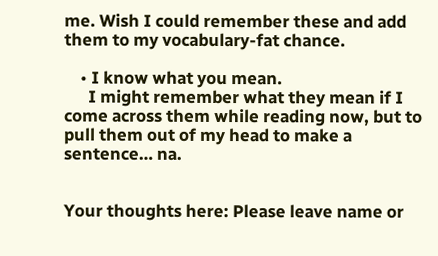me. Wish I could remember these and add them to my vocabulary-fat chance.

    • I know what you mean.
      I might remember what they mean if I come across them while reading now, but to pull them out of my head to make a sentence… na.


Your thoughts here: Please leave name or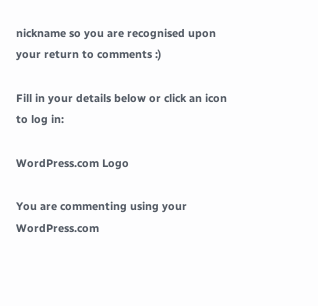nickname so you are recognised upon your return to comments :)

Fill in your details below or click an icon to log in:

WordPress.com Logo

You are commenting using your WordPress.com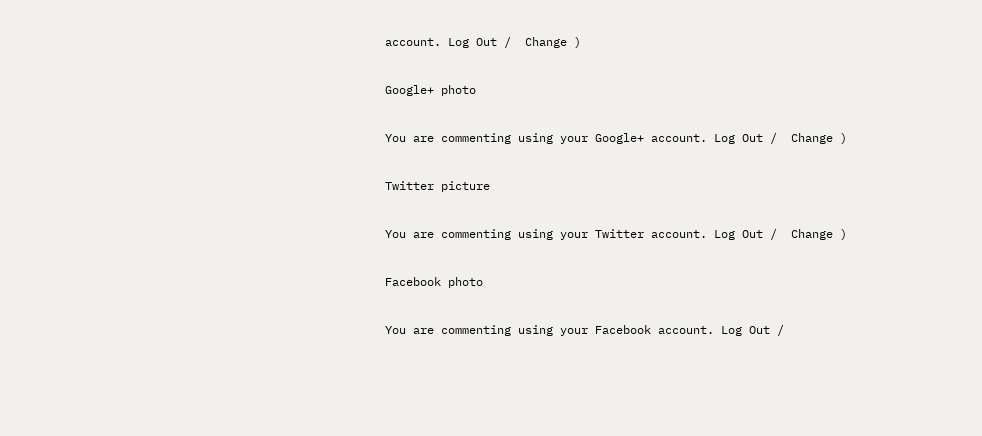account. Log Out /  Change )

Google+ photo

You are commenting using your Google+ account. Log Out /  Change )

Twitter picture

You are commenting using your Twitter account. Log Out /  Change )

Facebook photo

You are commenting using your Facebook account. Log Out /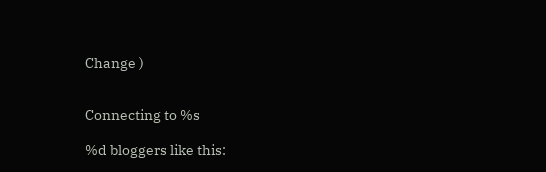Change )


Connecting to %s

%d bloggers like this: